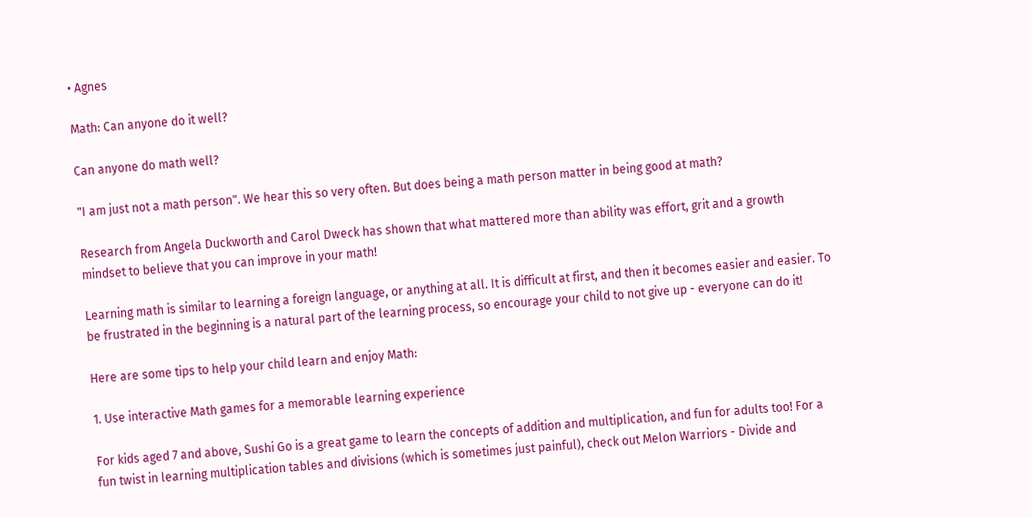• Agnes

Math: Can anyone do it well?

Can anyone do math well?

"I am just not a math person". We hear this so very often. But does being a math person matter in being good at math?

Research from Angela Duckworth and Carol Dweck has shown that what mattered more than ability was effort, grit and a growth mindset to believe that you can improve in your math!

Learning math is similar to learning a foreign language, or anything at all. It is difficult at first, and then it becomes easier and easier. To be frustrated in the beginning is a natural part of the learning process, so encourage your child to not give up - everyone can do it!

Here are some tips to help your child learn and enjoy Math:

1. Use interactive Math games for a memorable learning experience

For kids aged 7 and above, Sushi Go is a great game to learn the concepts of addition and multiplication, and fun for adults too! For a fun twist in learning multiplication tables and divisions (which is sometimes just painful), check out Melon Warriors - Divide and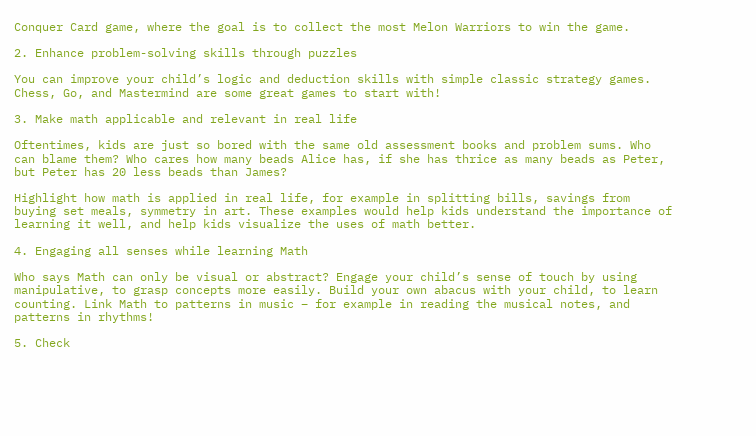Conquer Card game, where the goal is to collect the most Melon Warriors to win the game.

2. Enhance problem-solving skills through puzzles

You can improve your child’s logic and deduction skills with simple classic strategy games. Chess, Go, and Mastermind are some great games to start with!

3. Make math applicable and relevant in real life

Oftentimes, kids are just so bored with the same old assessment books and problem sums. Who can blame them? Who cares how many beads Alice has, if she has thrice as many beads as Peter, but Peter has 20 less beads than James?

Highlight how math is applied in real life, for example in splitting bills, savings from buying set meals, symmetry in art. These examples would help kids understand the importance of learning it well, and help kids visualize the uses of math better.

4. Engaging all senses while learning Math

Who says Math can only be visual or abstract? Engage your child’s sense of touch by using manipulative, to grasp concepts more easily. Build your own abacus with your child, to learn counting. Link Math to patterns in music – for example in reading the musical notes, and patterns in rhythms!

5. Check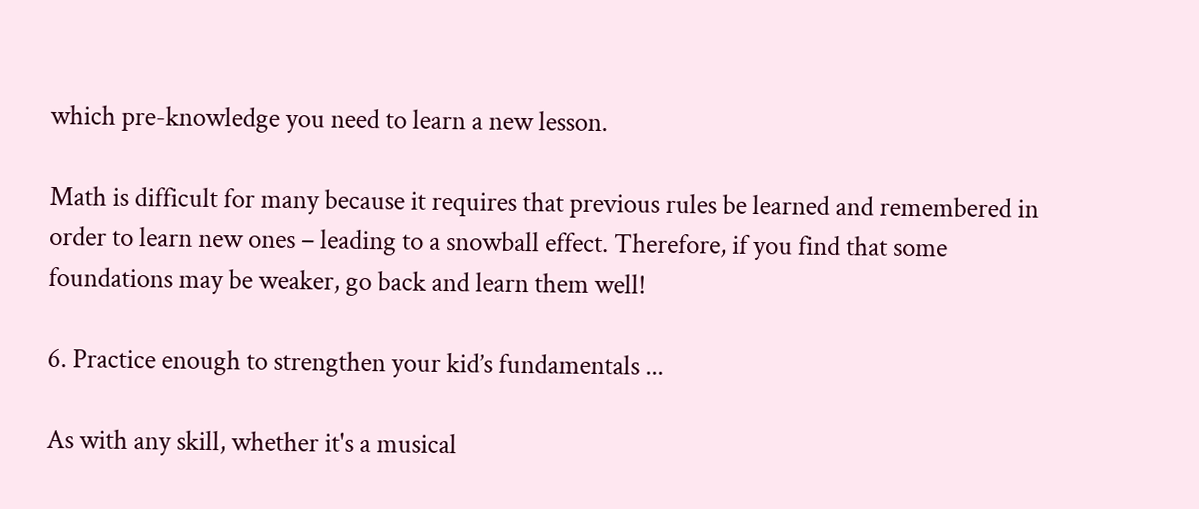which pre-knowledge you need to learn a new lesson.

Math is difficult for many because it requires that previous rules be learned and remembered in order to learn new ones – leading to a snowball effect. Therefore, if you find that some foundations may be weaker, go back and learn them well!

6. Practice enough to strengthen your kid’s fundamentals ...

As with any skill, whether it's a musical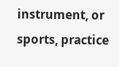instrument, or sports, practice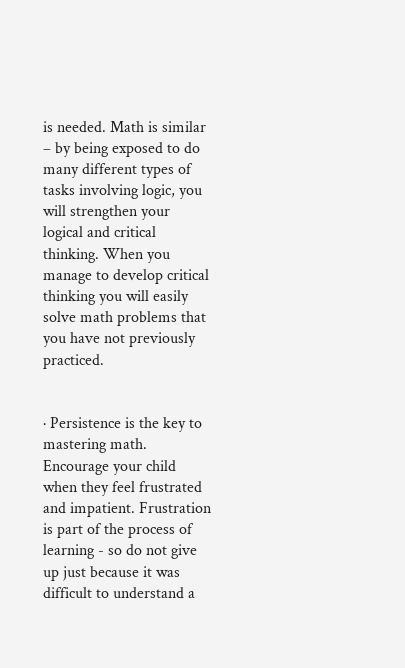is needed. Math is similar – by being exposed to do many different types of tasks involving logic, you will strengthen your logical and critical thinking. When you manage to develop critical thinking you will easily solve math problems that you have not previously practiced.


· Persistence is the key to mastering math. Encourage your child when they feel frustrated and impatient. Frustration is part of the process of learning - so do not give up just because it was difficult to understand a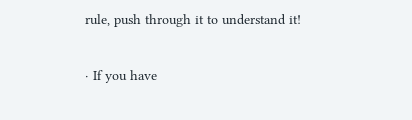rule, push through it to understand it!

· If you have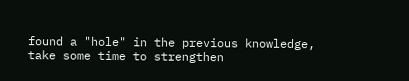found a "hole" in the previous knowledge, take some time to strengthen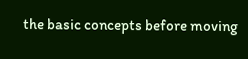the basic concepts before moving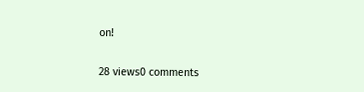on!

28 views0 comments